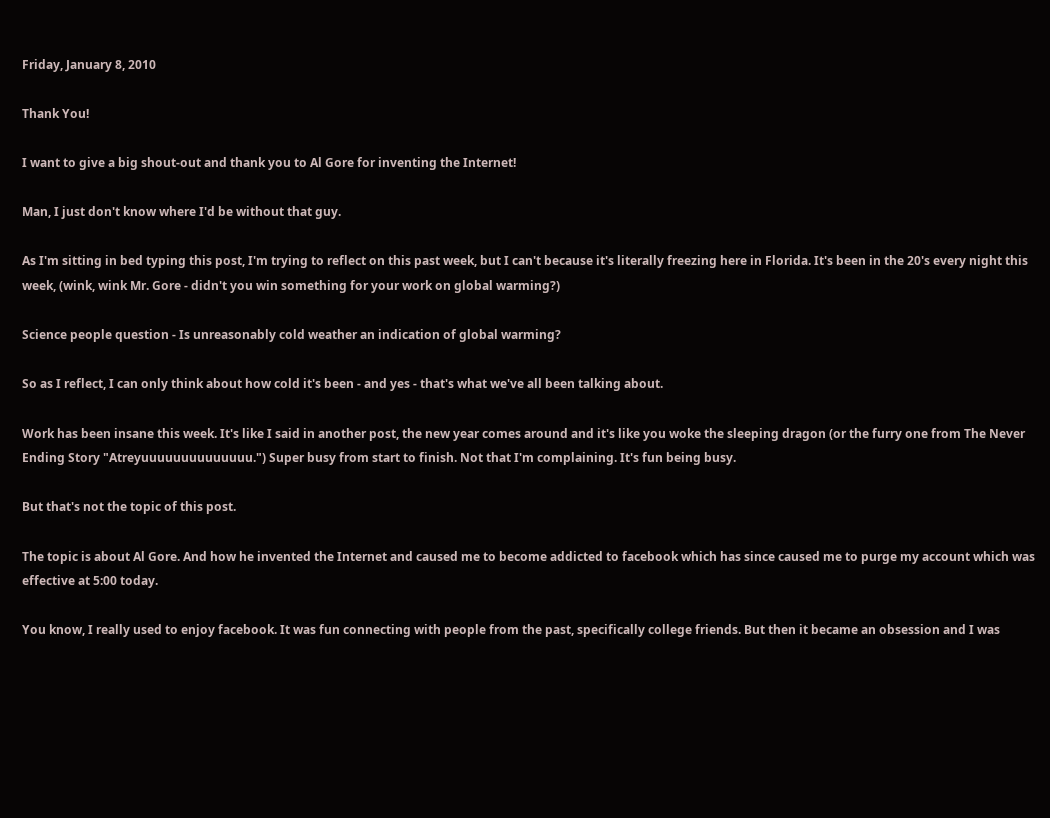Friday, January 8, 2010

Thank You!

I want to give a big shout-out and thank you to Al Gore for inventing the Internet!

Man, I just don't know where I'd be without that guy.

As I'm sitting in bed typing this post, I'm trying to reflect on this past week, but I can't because it's literally freezing here in Florida. It's been in the 20's every night this week, (wink, wink Mr. Gore - didn't you win something for your work on global warming?)

Science people question - Is unreasonably cold weather an indication of global warming?

So as I reflect, I can only think about how cold it's been - and yes - that's what we've all been talking about.

Work has been insane this week. It's like I said in another post, the new year comes around and it's like you woke the sleeping dragon (or the furry one from The Never Ending Story "Atreyuuuuuuuuuuuuuu.") Super busy from start to finish. Not that I'm complaining. It's fun being busy.

But that's not the topic of this post.

The topic is about Al Gore. And how he invented the Internet and caused me to become addicted to facebook which has since caused me to purge my account which was effective at 5:00 today.

You know, I really used to enjoy facebook. It was fun connecting with people from the past, specifically college friends. But then it became an obsession and I was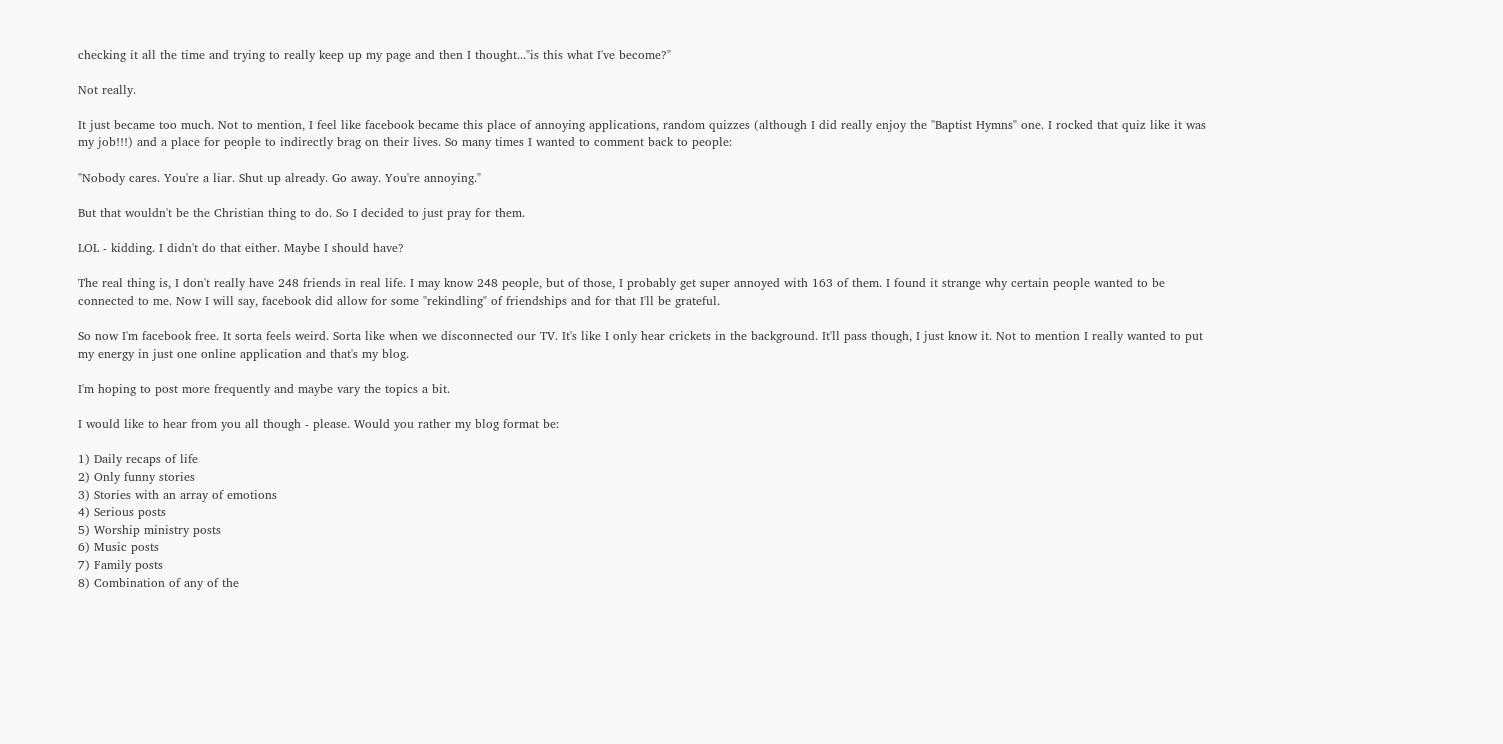checking it all the time and trying to really keep up my page and then I thought..."is this what I've become?"

Not really.

It just became too much. Not to mention, I feel like facebook became this place of annoying applications, random quizzes (although I did really enjoy the "Baptist Hymns" one. I rocked that quiz like it was my job!!!) and a place for people to indirectly brag on their lives. So many times I wanted to comment back to people:

"Nobody cares. You're a liar. Shut up already. Go away. You're annoying."

But that wouldn't be the Christian thing to do. So I decided to just pray for them.

LOL - kidding. I didn't do that either. Maybe I should have?

The real thing is, I don't really have 248 friends in real life. I may know 248 people, but of those, I probably get super annoyed with 163 of them. I found it strange why certain people wanted to be connected to me. Now I will say, facebook did allow for some "rekindling" of friendships and for that I'll be grateful.

So now I'm facebook free. It sorta feels weird. Sorta like when we disconnected our TV. It's like I only hear crickets in the background. It'll pass though, I just know it. Not to mention I really wanted to put my energy in just one online application and that's my blog.

I'm hoping to post more frequently and maybe vary the topics a bit.

I would like to hear from you all though - please. Would you rather my blog format be:

1) Daily recaps of life
2) Only funny stories
3) Stories with an array of emotions
4) Serious posts
5) Worship ministry posts
6) Music posts
7) Family posts
8) Combination of any of the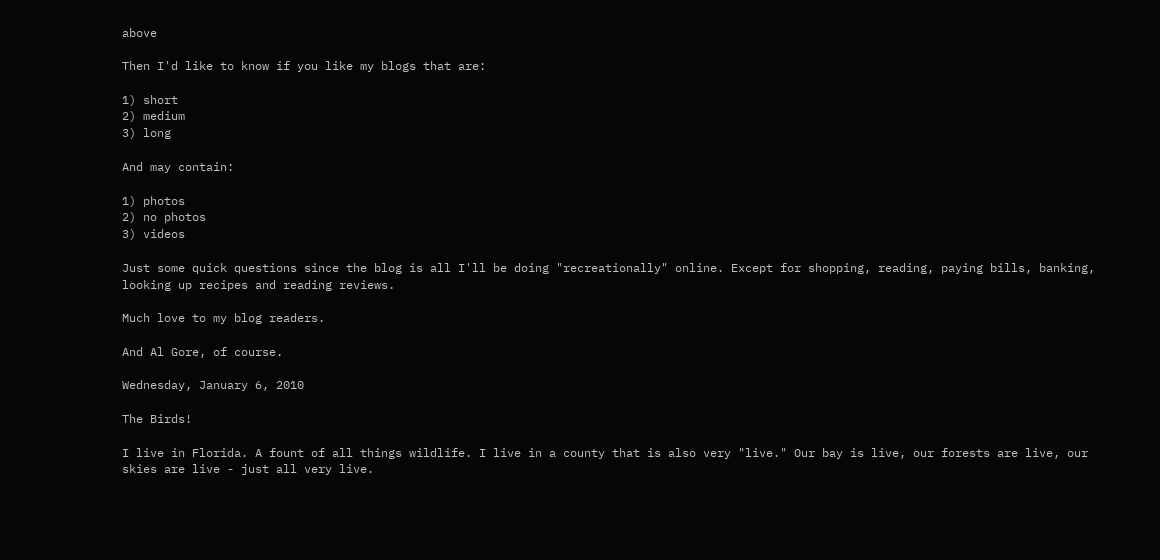above

Then I'd like to know if you like my blogs that are:

1) short
2) medium
3) long

And may contain:

1) photos
2) no photos
3) videos

Just some quick questions since the blog is all I'll be doing "recreationally" online. Except for shopping, reading, paying bills, banking, looking up recipes and reading reviews.

Much love to my blog readers.

And Al Gore, of course.

Wednesday, January 6, 2010

The Birds!

I live in Florida. A fount of all things wildlife. I live in a county that is also very "live." Our bay is live, our forests are live, our skies are live - just all very live.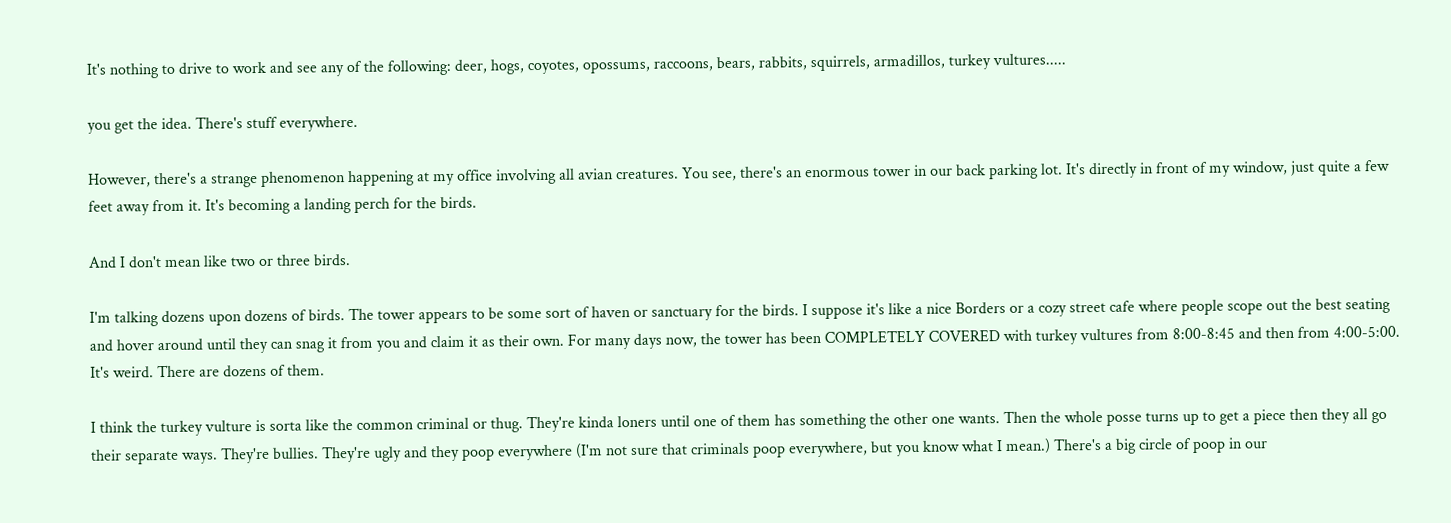It's nothing to drive to work and see any of the following: deer, hogs, coyotes, opossums, raccoons, bears, rabbits, squirrels, armadillos, turkey vultures.....

you get the idea. There's stuff everywhere.

However, there's a strange phenomenon happening at my office involving all avian creatures. You see, there's an enormous tower in our back parking lot. It's directly in front of my window, just quite a few feet away from it. It's becoming a landing perch for the birds.

And I don't mean like two or three birds.

I'm talking dozens upon dozens of birds. The tower appears to be some sort of haven or sanctuary for the birds. I suppose it's like a nice Borders or a cozy street cafe where people scope out the best seating and hover around until they can snag it from you and claim it as their own. For many days now, the tower has been COMPLETELY COVERED with turkey vultures from 8:00-8:45 and then from 4:00-5:00. It's weird. There are dozens of them.

I think the turkey vulture is sorta like the common criminal or thug. They're kinda loners until one of them has something the other one wants. Then the whole posse turns up to get a piece then they all go their separate ways. They're bullies. They're ugly and they poop everywhere (I'm not sure that criminals poop everywhere, but you know what I mean.) There's a big circle of poop in our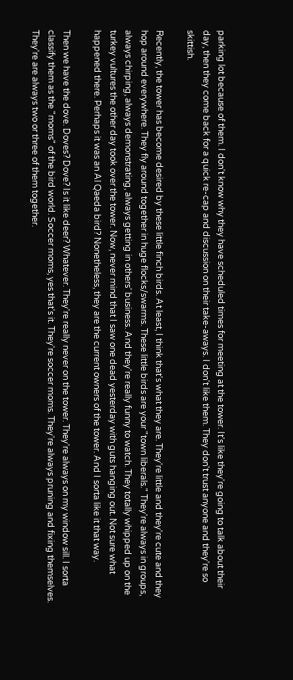parking lot because of them. I don't know why they have scheduled times for meeting at the tower. It's like they're going to talk about their day, then they come back for a quick re-cap and discussion on their take-aways. I don't like them. They don't trust anyone and they're so skittish.

Recently, the tower has become desired by these little finch birds. At least, I think that's what they are. They're little and they're cute and they hop around everywhere. They fly around together in huge flocks/swarms. These little birds are your "town liberals." They're always in groups, always chirping, always demonstrating, always getting in others' business. And they're really funny to watch. They totally whipped up on the turkey vultures the other day took over the tower. Now, never mind that I saw one dead yesterday with guts hanging out. Not sure what happened there. Perhaps it was an Al Qaeda bird? Nonetheless, they are the current owners of the tower. And I sorta like it that way.

Then we have the dove. Doves? Dove? Is it like deer? Whatever. They're really never on the tower. They're always on my window sill. I sorta classify them as the "moms" of the bird world. Soccer moms, yes that's it. They're soccer moms. They're always pruning and fixing themselves. They're are always two or three of them together.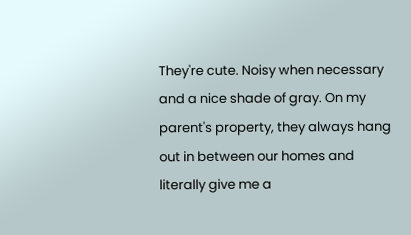They're cute. Noisy when necessary and a nice shade of gray. On my parent's property, they always hang out in between our homes and literally give me a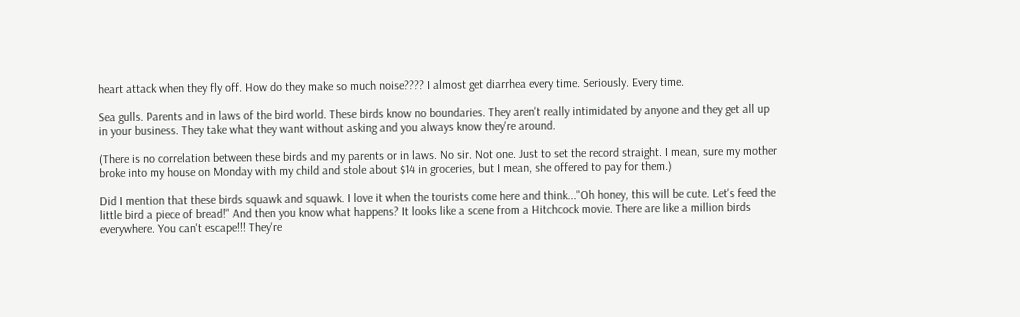heart attack when they fly off. How do they make so much noise???? I almost get diarrhea every time. Seriously. Every time.

Sea gulls. Parents and in laws of the bird world. These birds know no boundaries. They aren't really intimidated by anyone and they get all up in your business. They take what they want without asking and you always know they're around.

(There is no correlation between these birds and my parents or in laws. No sir. Not one. Just to set the record straight. I mean, sure my mother broke into my house on Monday with my child and stole about $14 in groceries, but I mean, she offered to pay for them.)

Did I mention that these birds squawk and squawk. I love it when the tourists come here and think..."Oh honey, this will be cute. Let's feed the little bird a piece of bread!" And then you know what happens? It looks like a scene from a Hitchcock movie. There are like a million birds everywhere. You can't escape!!! They're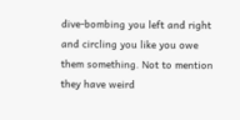dive-bombing you left and right and circling you like you owe them something. Not to mention they have weird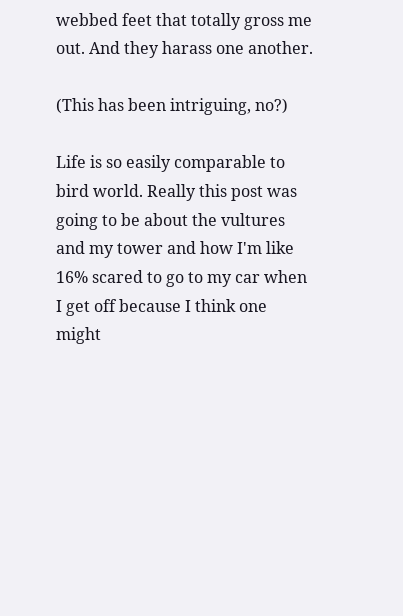webbed feet that totally gross me out. And they harass one another.

(This has been intriguing, no?)

Life is so easily comparable to bird world. Really this post was going to be about the vultures and my tower and how I'm like 16% scared to go to my car when I get off because I think one might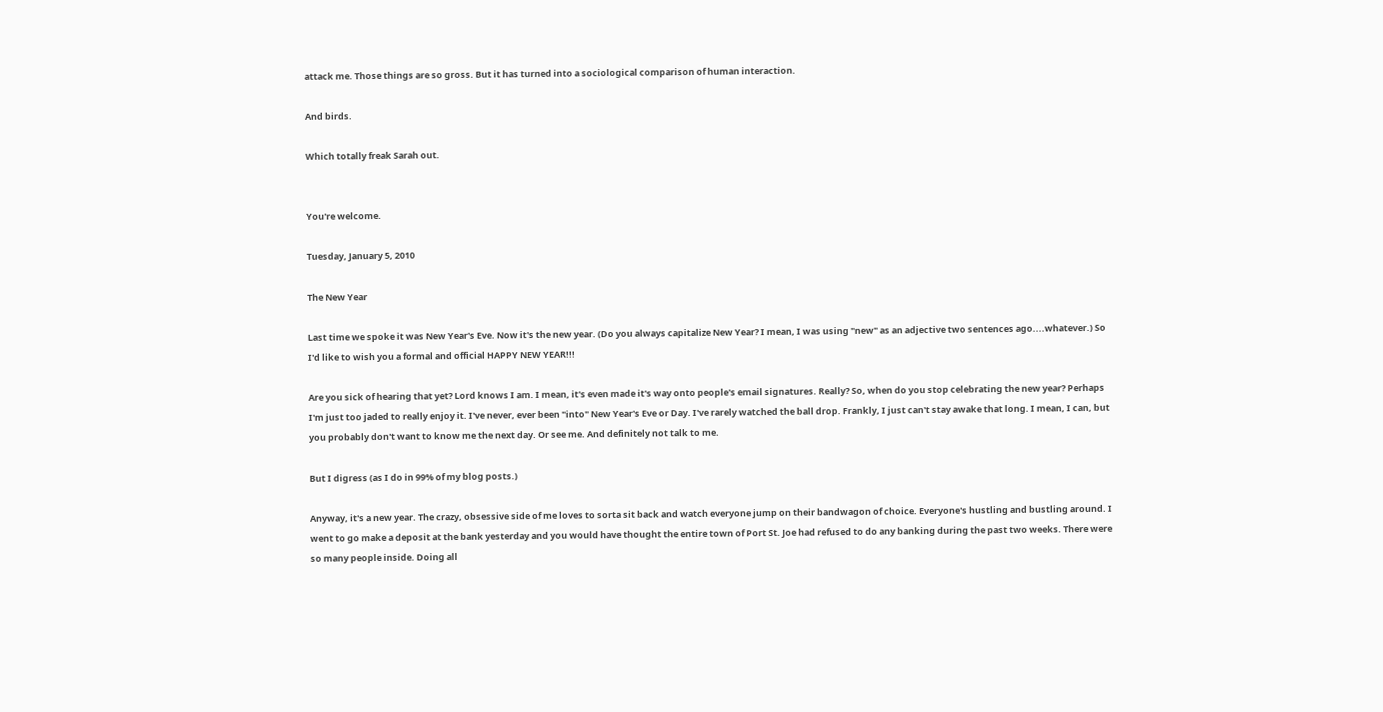attack me. Those things are so gross. But it has turned into a sociological comparison of human interaction.

And birds.

Which totally freak Sarah out.


You're welcome.

Tuesday, January 5, 2010

The New Year

Last time we spoke it was New Year's Eve. Now it's the new year. (Do you always capitalize New Year? I mean, I was using "new" as an adjective two sentences ago....whatever.) So I'd like to wish you a formal and official HAPPY NEW YEAR!!!

Are you sick of hearing that yet? Lord knows I am. I mean, it's even made it's way onto people's email signatures. Really? So, when do you stop celebrating the new year? Perhaps I'm just too jaded to really enjoy it. I've never, ever been "into" New Year's Eve or Day. I've rarely watched the ball drop. Frankly, I just can't stay awake that long. I mean, I can, but you probably don't want to know me the next day. Or see me. And definitely not talk to me.

But I digress (as I do in 99% of my blog posts.)

Anyway, it's a new year. The crazy, obsessive side of me loves to sorta sit back and watch everyone jump on their bandwagon of choice. Everyone's hustling and bustling around. I went to go make a deposit at the bank yesterday and you would have thought the entire town of Port St. Joe had refused to do any banking during the past two weeks. There were so many people inside. Doing all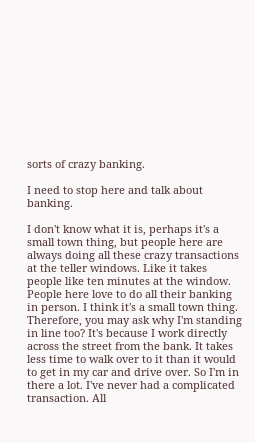sorts of crazy banking.

I need to stop here and talk about banking.

I don't know what it is, perhaps it's a small town thing, but people here are always doing all these crazy transactions at the teller windows. Like it takes people like ten minutes at the window. People here love to do all their banking in person. I think it's a small town thing. Therefore, you may ask why I'm standing in line too? It's because I work directly across the street from the bank. It takes less time to walk over to it than it would to get in my car and drive over. So I'm in there a lot. I've never had a complicated transaction. All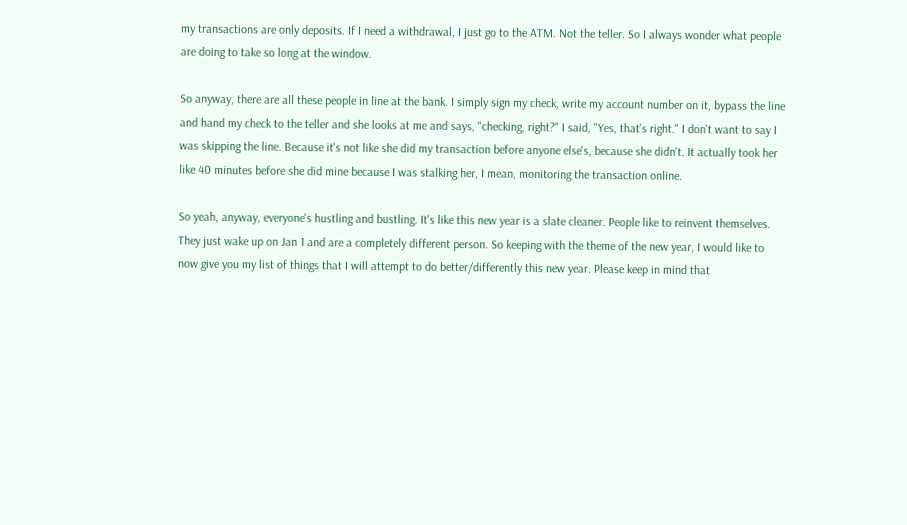my transactions are only deposits. If I need a withdrawal, I just go to the ATM. Not the teller. So I always wonder what people are doing to take so long at the window.

So anyway, there are all these people in line at the bank. I simply sign my check, write my account number on it, bypass the line and hand my check to the teller and she looks at me and says, "checking, right?" I said, "Yes, that's right." I don't want to say I was skipping the line. Because it's not like she did my transaction before anyone else's, because she didn't. It actually took her like 40 minutes before she did mine because I was stalking her, I mean, monitoring the transaction online.

So yeah, anyway, everyone's hustling and bustling. It's like this new year is a slate cleaner. People like to reinvent themselves. They just wake up on Jan 1 and are a completely different person. So keeping with the theme of the new year, I would like to now give you my list of things that I will attempt to do better/differently this new year. Please keep in mind that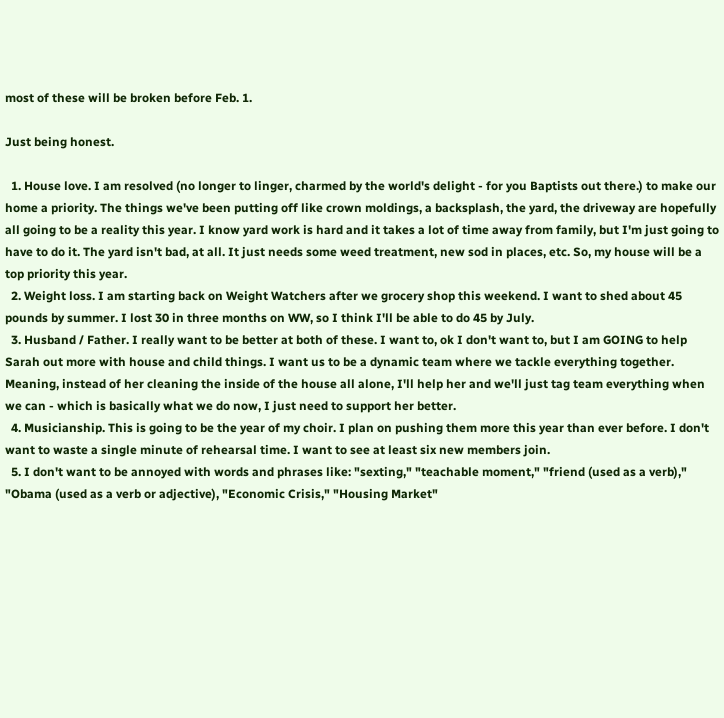most of these will be broken before Feb. 1.

Just being honest.

  1. House love. I am resolved (no longer to linger, charmed by the world's delight - for you Baptists out there.) to make our home a priority. The things we've been putting off like crown moldings, a backsplash, the yard, the driveway are hopefully all going to be a reality this year. I know yard work is hard and it takes a lot of time away from family, but I'm just going to have to do it. The yard isn't bad, at all. It just needs some weed treatment, new sod in places, etc. So, my house will be a top priority this year.
  2. Weight loss. I am starting back on Weight Watchers after we grocery shop this weekend. I want to shed about 45 pounds by summer. I lost 30 in three months on WW, so I think I'll be able to do 45 by July.
  3. Husband / Father. I really want to be better at both of these. I want to, ok I don't want to, but I am GOING to help Sarah out more with house and child things. I want us to be a dynamic team where we tackle everything together. Meaning, instead of her cleaning the inside of the house all alone, I'll help her and we'll just tag team everything when we can - which is basically what we do now, I just need to support her better.
  4. Musicianship. This is going to be the year of my choir. I plan on pushing them more this year than ever before. I don't want to waste a single minute of rehearsal time. I want to see at least six new members join.
  5. I don't want to be annoyed with words and phrases like: "sexting," "teachable moment," "friend (used as a verb)," "Obama (used as a verb or adjective), "Economic Crisis," "Housing Market"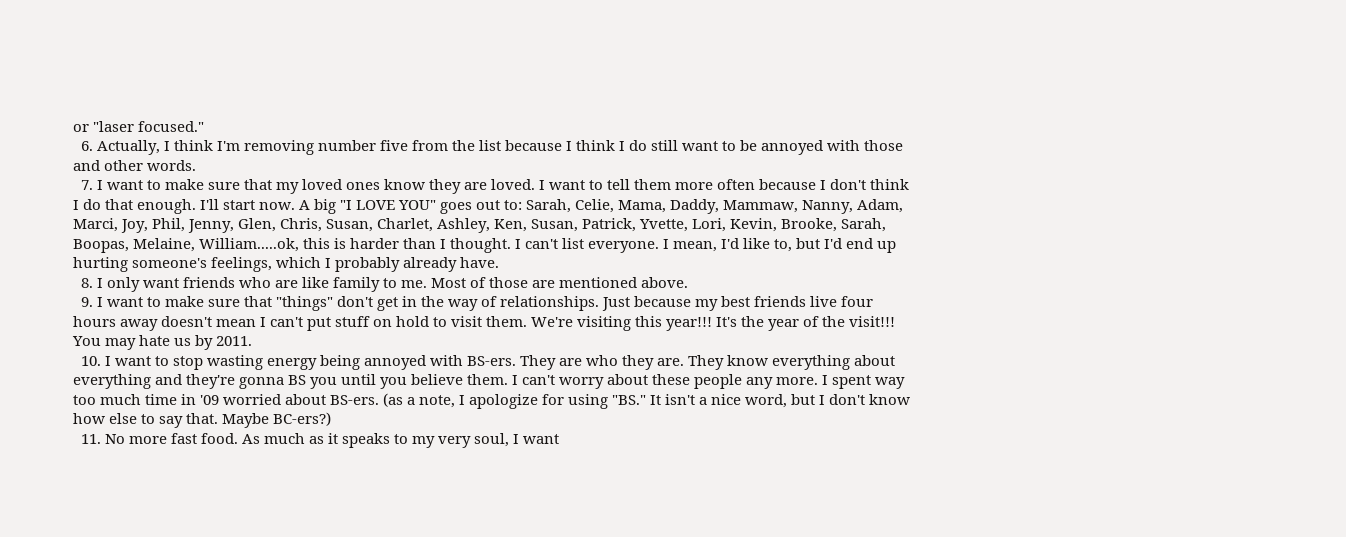or "laser focused."
  6. Actually, I think I'm removing number five from the list because I think I do still want to be annoyed with those and other words.
  7. I want to make sure that my loved ones know they are loved. I want to tell them more often because I don't think I do that enough. I'll start now. A big "I LOVE YOU" goes out to: Sarah, Celie, Mama, Daddy, Mammaw, Nanny, Adam, Marci, Joy, Phil, Jenny, Glen, Chris, Susan, Charlet, Ashley, Ken, Susan, Patrick, Yvette, Lori, Kevin, Brooke, Sarah, Boopas, Melaine, William.....ok, this is harder than I thought. I can't list everyone. I mean, I'd like to, but I'd end up hurting someone's feelings, which I probably already have.
  8. I only want friends who are like family to me. Most of those are mentioned above.
  9. I want to make sure that "things" don't get in the way of relationships. Just because my best friends live four hours away doesn't mean I can't put stuff on hold to visit them. We're visiting this year!!! It's the year of the visit!!! You may hate us by 2011.
  10. I want to stop wasting energy being annoyed with BS-ers. They are who they are. They know everything about everything and they're gonna BS you until you believe them. I can't worry about these people any more. I spent way too much time in '09 worried about BS-ers. (as a note, I apologize for using "BS." It isn't a nice word, but I don't know how else to say that. Maybe BC-ers?)
  11. No more fast food. As much as it speaks to my very soul, I want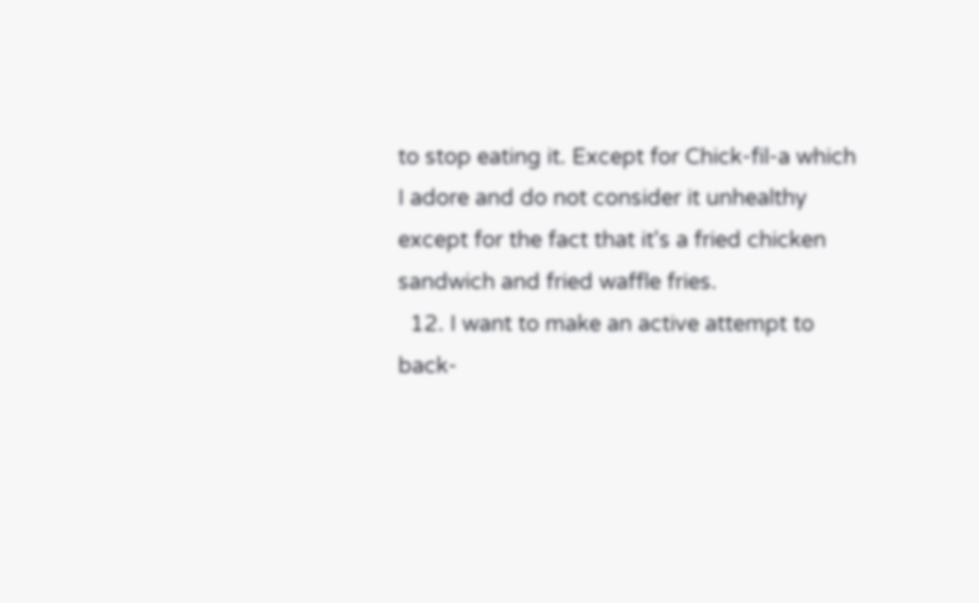to stop eating it. Except for Chick-fil-a which I adore and do not consider it unhealthy except for the fact that it's a fried chicken sandwich and fried waffle fries.
  12. I want to make an active attempt to back-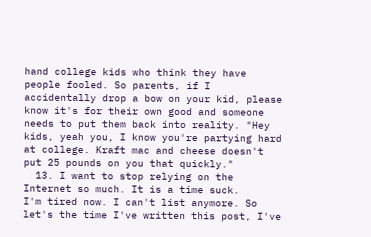hand college kids who think they have people fooled. So parents, if I accidentally drop a bow on your kid, please know it's for their own good and someone needs to put them back into reality. "Hey kids, yeah you, I know you're partying hard at college. Kraft mac and cheese doesn't put 25 pounds on you that quickly."
  13. I want to stop relying on the Internet so much. It is a time suck.
I'm tired now. I can't list anymore. So let's the time I've written this post, I've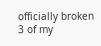officially broken 3 of my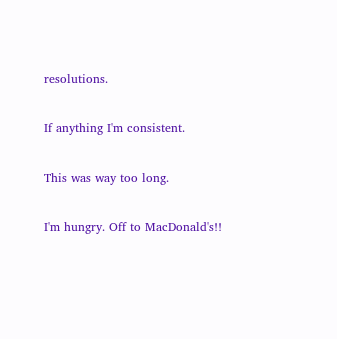resolutions.

If anything I'm consistent.

This was way too long.

I'm hungry. Off to MacDonald's!!